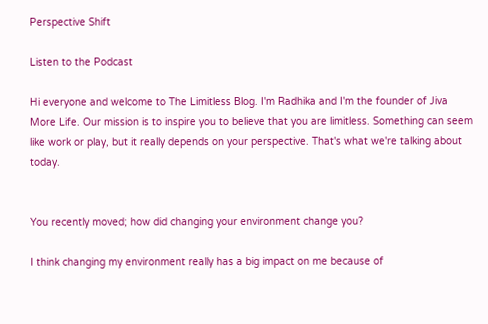Perspective Shift

Listen to the Podcast

Hi everyone and welcome to The Limitless Blog. I'm Radhika and I'm the founder of Jiva More Life. Our mission is to inspire you to believe that you are limitless. Something can seem like work or play, but it really depends on your perspective. That's what we're talking about today.


You recently moved; how did changing your environment change you?

I think changing my environment really has a big impact on me because of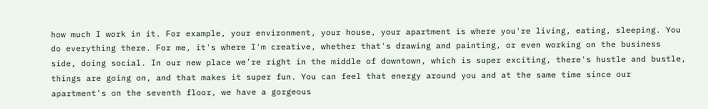how much I work in it. For example, your environment, your house, your apartment is where you're living, eating, sleeping. You do everything there. For me, it's where I'm creative, whether that's drawing and painting, or even working on the business side, doing social. In our new place we’re right in the middle of downtown, which is super exciting, there's hustle and bustle, things are going on, and that makes it super fun. You can feel that energy around you and at the same time since our apartment's on the seventh floor, we have a gorgeous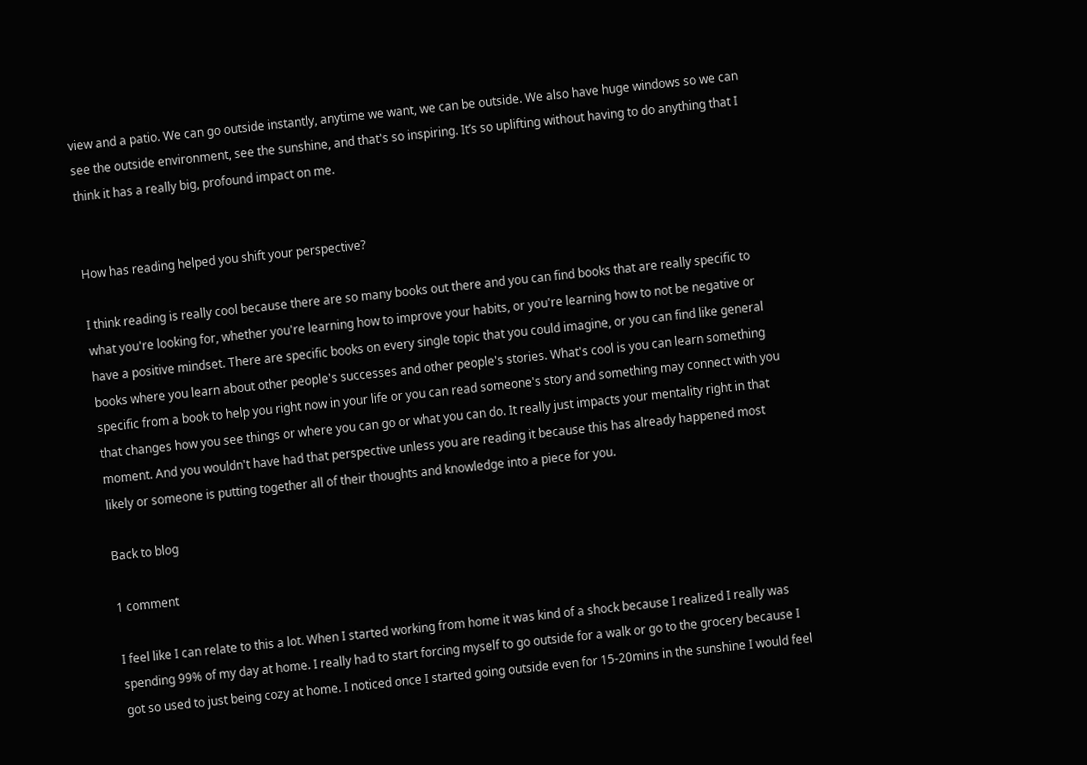view and a patio. We can go outside instantly, anytime we want, we can be outside. We also have huge windows so we can see the outside environment, see the sunshine, and that's so inspiring. It’s so uplifting without having to do anything that I think it has a really big, profound impact on me.


How has reading helped you shift your perspective?

I think reading is really cool because there are so many books out there and you can find books that are really specific to what you're looking for, whether you're learning how to improve your habits, or you're learning how to not be negative or have a positive mindset. There are specific books on every single topic that you could imagine, or you can find like general books where you learn about other people's successes and other people's stories. What's cool is you can learn something specific from a book to help you right now in your life or you can read someone's story and something may connect with you that changes how you see things or where you can go or what you can do. It really just impacts your mentality right in that moment. And you wouldn't have had that perspective unless you are reading it because this has already happened most likely or someone is putting together all of their thoughts and knowledge into a piece for you.

Back to blog

1 comment

I feel like I can relate to this a lot. When I started working from home it was kind of a shock because I realized I really was spending 99% of my day at home. I really had to start forcing myself to go outside for a walk or go to the grocery because I got so used to just being cozy at home. I noticed once I started going outside even for 15-20mins in the sunshine I would feel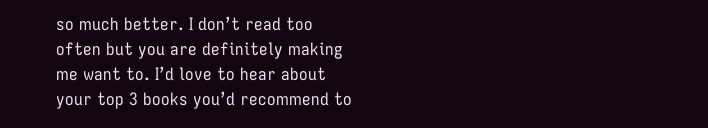so much better. I don’t read too often but you are definitely making me want to. I’d love to hear about your top 3 books you’d recommend to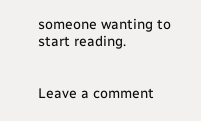someone wanting to start reading.


Leave a comment